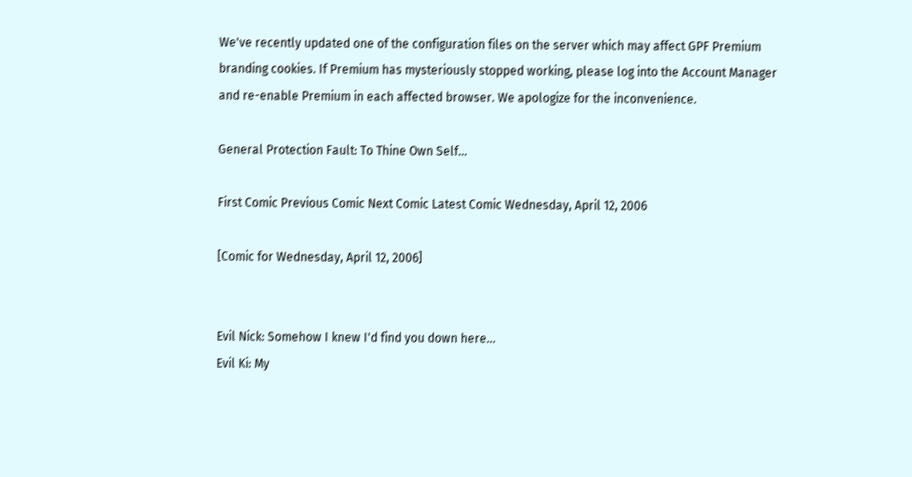We've recently updated one of the configuration files on the server which may affect GPF Premium branding cookies. If Premium has mysteriously stopped working, please log into the Account Manager and re-enable Premium in each affected browser. We apologize for the inconvenience.

General Protection Fault: To Thine Own Self...

First Comic Previous Comic Next Comic Latest Comic Wednesday, April 12, 2006

[Comic for Wednesday, April 12, 2006]


Evil Nick: Somehow I knew I'd find you down here...
Evil Ki: My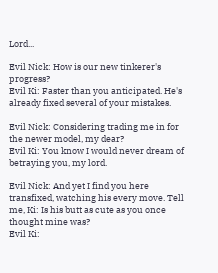Lord...

Evil Nick: How is our new tinkerer's progress?
Evil Ki: Faster than you anticipated. He's already fixed several of your mistakes.

Evil Nick: Considering trading me in for the newer model, my dear?
Evil Ki: You know I would never dream of betraying you, my lord.

Evil Nick: And yet I find you here transfixed, watching his every move. Tell me, Ki: Is his butt as cute as you once thought mine was?
Evil Ki: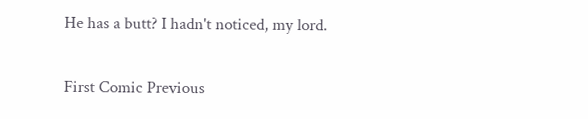He has a butt? I hadn't noticed, my lord.

First Comic Previous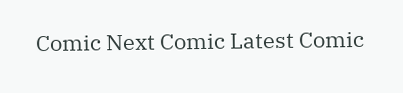Comic Next Comic Latest Comic